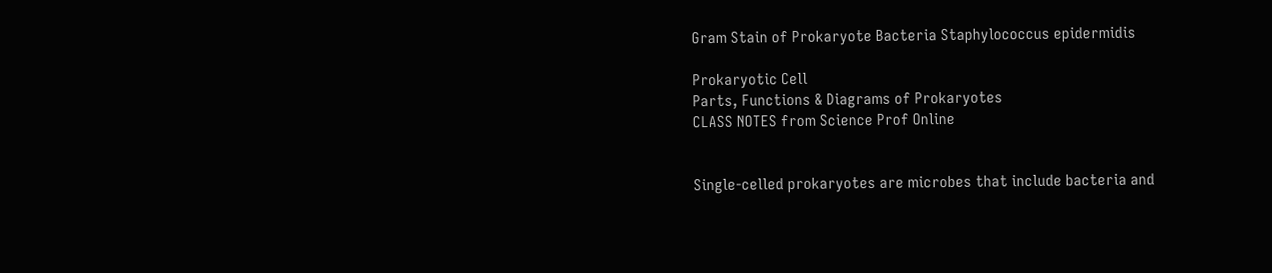Gram Stain of Prokaryote Bacteria Staphylococcus epidermidis

Prokaryotic Cell
Parts, Functions & Diagrams of Prokaryotes
CLASS NOTES from Science Prof Online


Single-celled prokaryotes are microbes that include bacteria and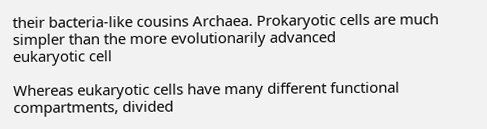their bacteria-like cousins Archaea. Prokaryotic cells are much simpler than the more evolutionarily advanced
eukaryotic cell

Whereas eukaryotic cells have many different functional compartments, divided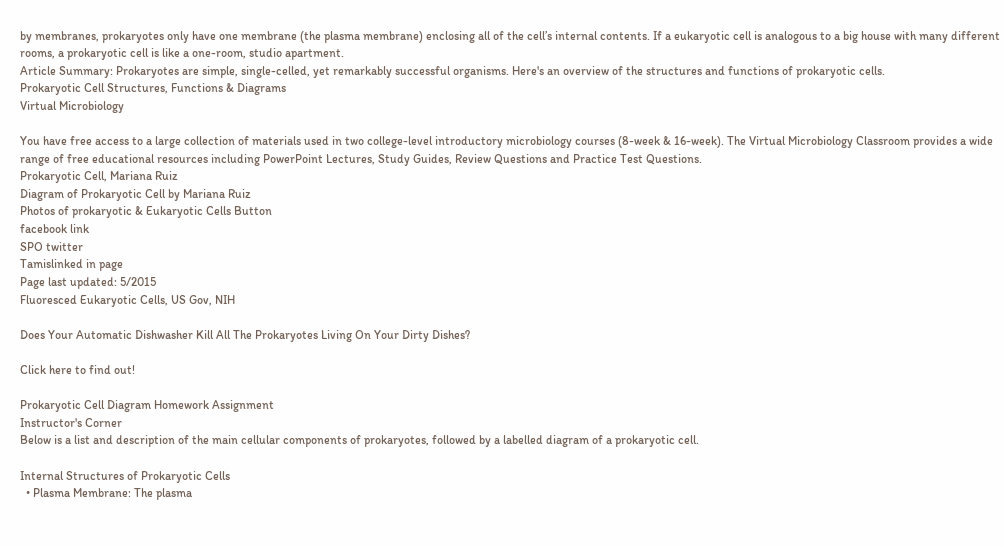by membranes, prokaryotes only have one membrane (the plasma membrane) enclosing all of the cell’s internal contents. If a eukaryotic cell is analogous to a big house with many different rooms, a prokaryotic cell is like a one-room, studio apartment.
Article Summary: Prokaryotes are simple, single-celled, yet remarkably successful organisms. Here's an overview of the structures and functions of prokaryotic cells.
Prokaryotic Cell Structures, Functions & Diagrams
Virtual Microbiology

You have free access to a large collection of materials used in two college-level introductory microbiology courses (8-week & 16-week). The Virtual Microbiology Classroom provides a wide range of free educational resources including PowerPoint Lectures, Study Guides, Review Questions and Practice Test Questions.
Prokaryotic Cell, Mariana Ruiz
Diagram of Prokaryotic Cell by Mariana Ruiz
Photos of prokaryotic & Eukaryotic Cells Button
facebook link
SPO twitter
Tamislinked in page
Page last updated: 5/2015
Fluoresced Eukaryotic Cells, US Gov, NIH

Does Your Automatic Dishwasher Kill All The Prokaryotes Living On Your Dirty Dishes?

Click here to find out!

Prokaryotic Cell Diagram Homework Assignment
Instructor's Corner
Below is a list and description of the main cellular components of prokaryotes, followed by a labelled diagram of a prokaryotic cell.

Internal Structures of Prokaryotic Cells
  • Plasma Membrane: The plasma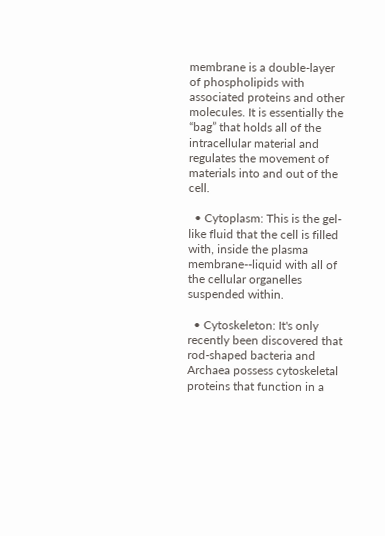membrane is a double-layer of phospholipids with associated proteins and other molecules. It is essentially the “bag” that holds all of the intracellular material and regulates the movement of materials into and out of the cell.

  • Cytoplasm: This is the gel-like fluid that the cell is filled with, inside the plasma membrane--liquid with all of the cellular organelles suspended within.

  • Cytoskeleton: It's only recently been discovered that rod-shaped bacteria and Archaea possess cytoskeletal proteins that function in a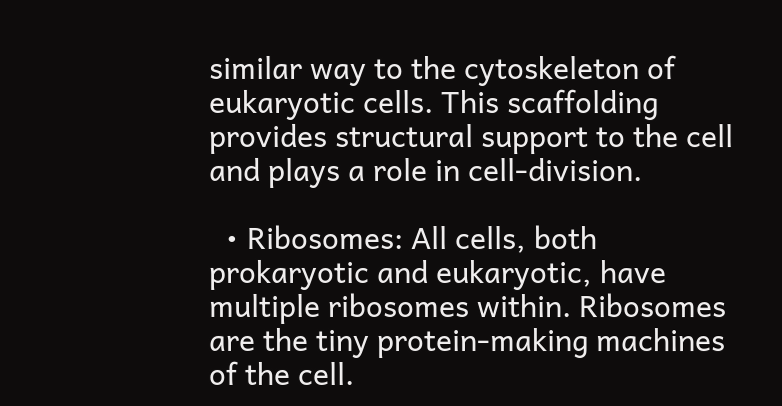similar way to the cytoskeleton of eukaryotic cells. This scaffolding provides structural support to the cell and plays a role in cell-division.

  • Ribosomes: All cells, both prokaryotic and eukaryotic, have multiple ribosomes within. Ribosomes are the tiny protein-making machines of the cell.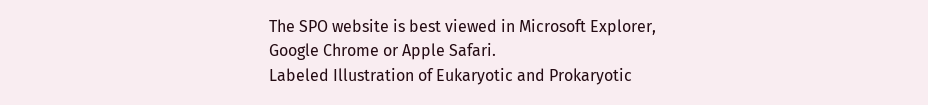The SPO website is best viewed in Microsoft Explorer, Google Chrome or Apple Safari.
Labeled Illustration of Eukaryotic and Prokaryotic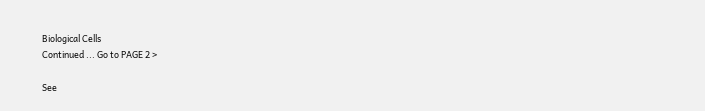Biological Cells
Continued ... Go to PAGE 2 >

See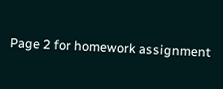Page 2 for homework assignment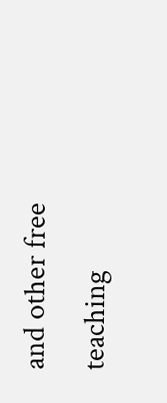and other free teaching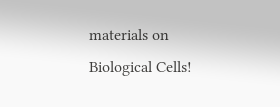materials on Biological Cells!